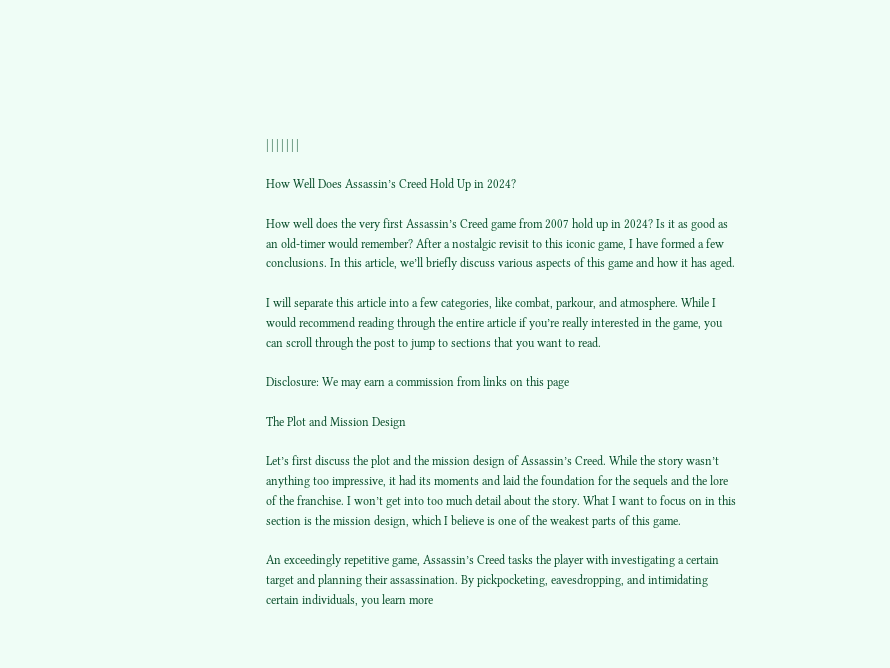| | | | | | |

How Well Does Assassin’s Creed Hold Up in 2024?

How well does the very first Assassin’s Creed game from 2007 hold up in 2024? Is it as good as an old-timer would remember? After a nostalgic revisit to this iconic game, I have formed a few conclusions. In this article, we’ll briefly discuss various aspects of this game and how it has aged.

I will separate this article into a few categories, like combat, parkour, and atmosphere. While I would recommend reading through the entire article if you’re really interested in the game, you can scroll through the post to jump to sections that you want to read.

Disclosure: We may earn a commission from links on this page

The Plot and Mission Design

Let’s first discuss the plot and the mission design of Assassin’s Creed. While the story wasn’t anything too impressive, it had its moments and laid the foundation for the sequels and the lore of the franchise. I won’t get into too much detail about the story. What I want to focus on in this section is the mission design, which I believe is one of the weakest parts of this game.

An exceedingly repetitive game, Assassin’s Creed tasks the player with investigating a certain target and planning their assassination. By pickpocketing, eavesdropping, and intimidating certain individuals, you learn more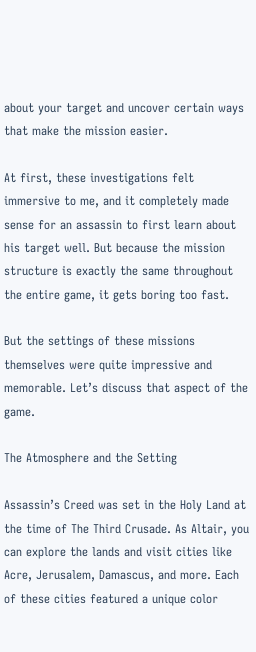about your target and uncover certain ways that make the mission easier.

At first, these investigations felt immersive to me, and it completely made sense for an assassin to first learn about his target well. But because the mission structure is exactly the same throughout the entire game, it gets boring too fast.

But the settings of these missions themselves were quite impressive and memorable. Let’s discuss that aspect of the game.

The Atmosphere and the Setting

Assassin’s Creed was set in the Holy Land at the time of The Third Crusade. As Altair, you can explore the lands and visit cities like Acre, Jerusalem, Damascus, and more. Each of these cities featured a unique color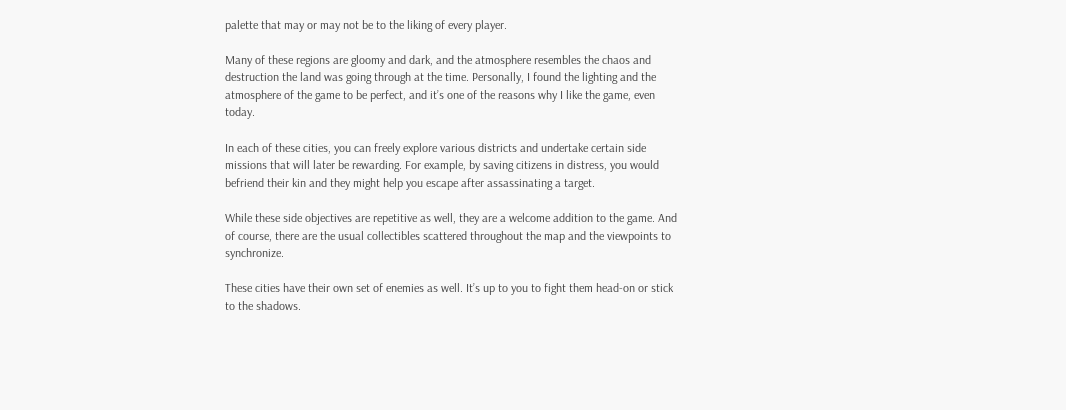palette that may or may not be to the liking of every player.

Many of these regions are gloomy and dark, and the atmosphere resembles the chaos and destruction the land was going through at the time. Personally, I found the lighting and the atmosphere of the game to be perfect, and it’s one of the reasons why I like the game, even today.

In each of these cities, you can freely explore various districts and undertake certain side missions that will later be rewarding. For example, by saving citizens in distress, you would befriend their kin and they might help you escape after assassinating a target.

While these side objectives are repetitive as well, they are a welcome addition to the game. And of course, there are the usual collectibles scattered throughout the map and the viewpoints to synchronize.

These cities have their own set of enemies as well. It’s up to you to fight them head-on or stick to the shadows.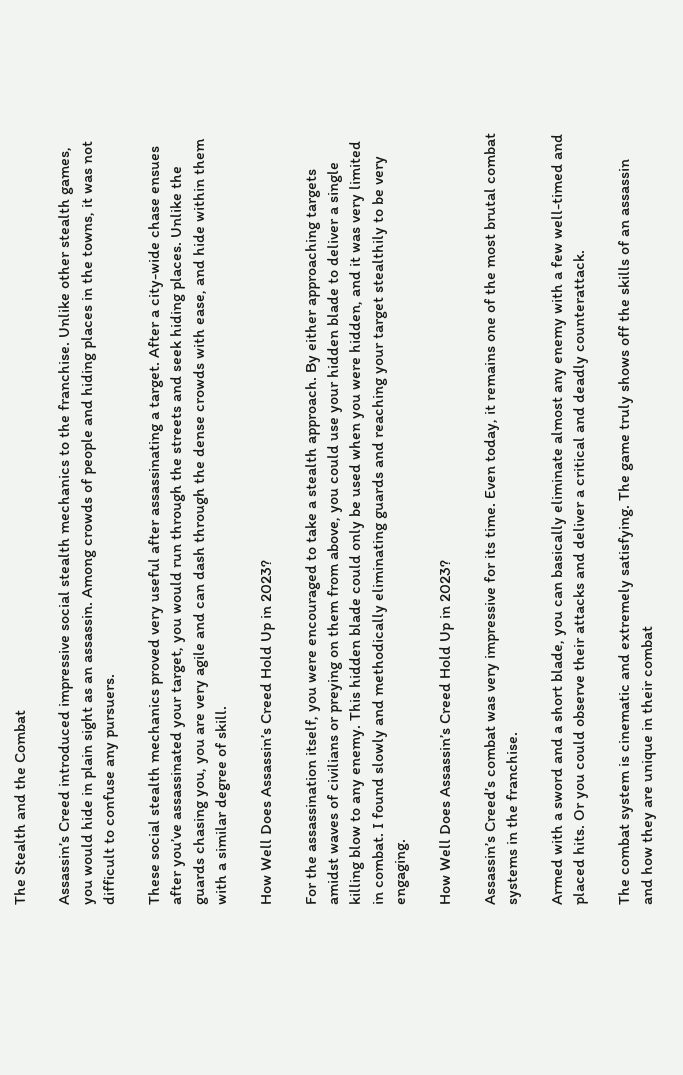The Stealth and the Combat

Assassin’s Creed introduced impressive social stealth mechanics to the franchise. Unlike other stealth games, you would hide in plain sight as an assassin. Among crowds of people and hiding places in the towns, it was not difficult to confuse any pursuers.

These social stealth mechanics proved very useful after assassinating a target. After a city-wide chase ensues after you’ve assassinated your target, you would run through the streets and seek hiding places. Unlike the guards chasing you, you are very agile and can dash through the dense crowds with ease, and hide within them with a similar degree of skill.

How Well Does Assassin’s Creed Hold Up in 2023?

For the assassination itself, you were encouraged to take a stealth approach. By either approaching targets amidst waves of civilians or preying on them from above, you could use your hidden blade to deliver a single killing blow to any enemy. This hidden blade could only be used when you were hidden, and it was very limited in combat. I found slowly and methodically eliminating guards and reaching your target stealthily to be very engaging.

How Well Does Assassin’s Creed Hold Up in 2023?

Assassin’s Creed’s combat was very impressive for its time. Even today, it remains one of the most brutal combat systems in the franchise.

Armed with a sword and a short blade, you can basically eliminate almost any enemy with a few well-timed and placed hits. Or you could observe their attacks and deliver a critical and deadly counterattack.

The combat system is cinematic and extremely satisfying. The game truly shows off the skills of an assassin and how they are unique in their combat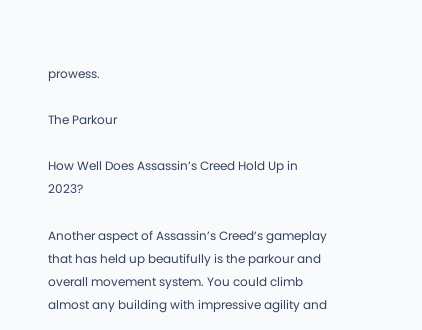prowess.

The Parkour

How Well Does Assassin’s Creed Hold Up in 2023?

Another aspect of Assassin’s Creed’s gameplay that has held up beautifully is the parkour and overall movement system. You could climb almost any building with impressive agility and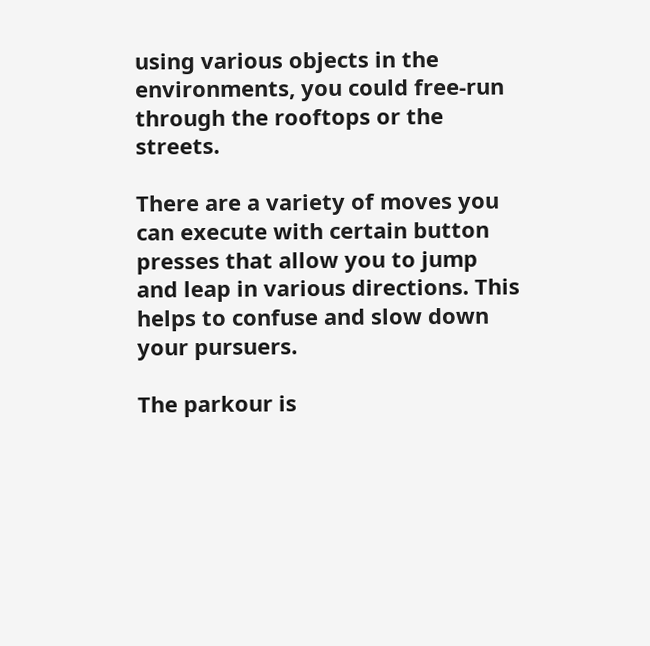using various objects in the environments, you could free-run through the rooftops or the streets.

There are a variety of moves you can execute with certain button presses that allow you to jump and leap in various directions. This helps to confuse and slow down your pursuers.

The parkour is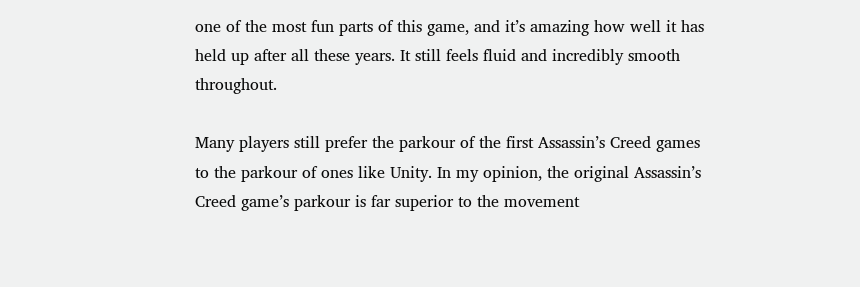one of the most fun parts of this game, and it’s amazing how well it has held up after all these years. It still feels fluid and incredibly smooth throughout.

Many players still prefer the parkour of the first Assassin’s Creed games to the parkour of ones like Unity. In my opinion, the original Assassin’s Creed game’s parkour is far superior to the movement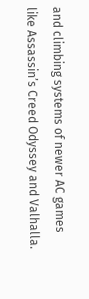and climbing systems of newer AC games like Assassin’s Creed Odyssey and Valhalla.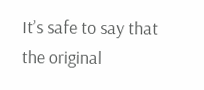It’s safe to say that the original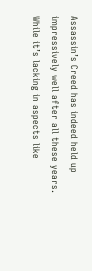Assassin’s Creed has indeed held up impressively well after all these years. While it’s lacking in aspects like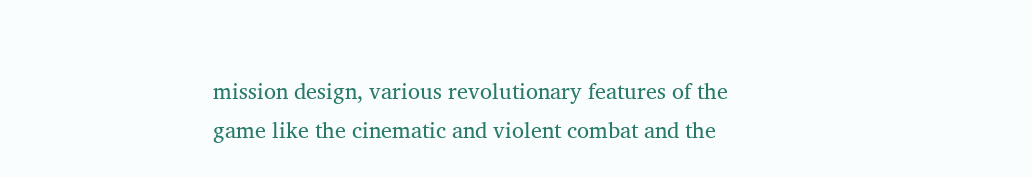mission design, various revolutionary features of the game like the cinematic and violent combat and the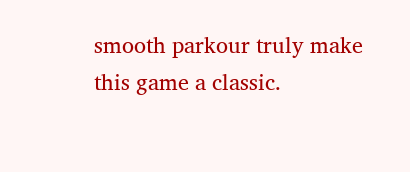smooth parkour truly make this game a classic.